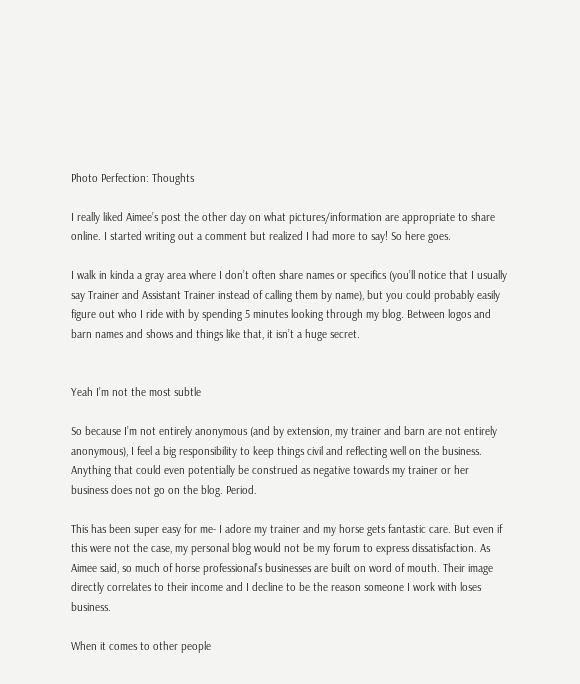Photo Perfection: Thoughts

I really liked Aimee’s post the other day on what pictures/information are appropriate to share online. I started writing out a comment but realized I had more to say! So here goes.

I walk in kinda a gray area where I don’t often share names or specifics (you’ll notice that I usually say Trainer and Assistant Trainer instead of calling them by name), but you could probably easily figure out who I ride with by spending 5 minutes looking through my blog. Between logos and barn names and shows and things like that, it isn’t a huge secret.


Yeah I’m not the most subtle

So because I’m not entirely anonymous (and by extension, my trainer and barn are not entirely anonymous), I feel a big responsibility to keep things civil and reflecting well on the business. Anything that could even potentially be construed as negative towards my trainer or her business does not go on the blog. Period.

This has been super easy for me- I adore my trainer and my horse gets fantastic care. But even if this were not the case, my personal blog would not be my forum to express dissatisfaction. As Aimee said, so much of horse professional’s businesses are built on word of mouth. Their image directly correlates to their income and I decline to be the reason someone I work with loses business.

When it comes to other people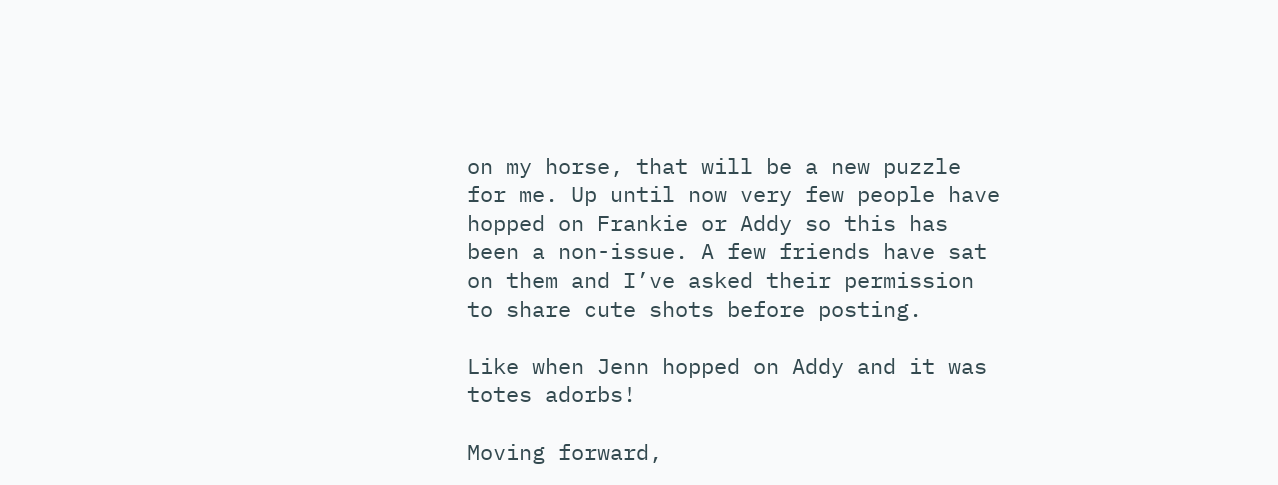on my horse, that will be a new puzzle for me. Up until now very few people have hopped on Frankie or Addy so this has been a non-issue. A few friends have sat on them and I’ve asked their permission to share cute shots before posting.

Like when Jenn hopped on Addy and it was totes adorbs!

Moving forward,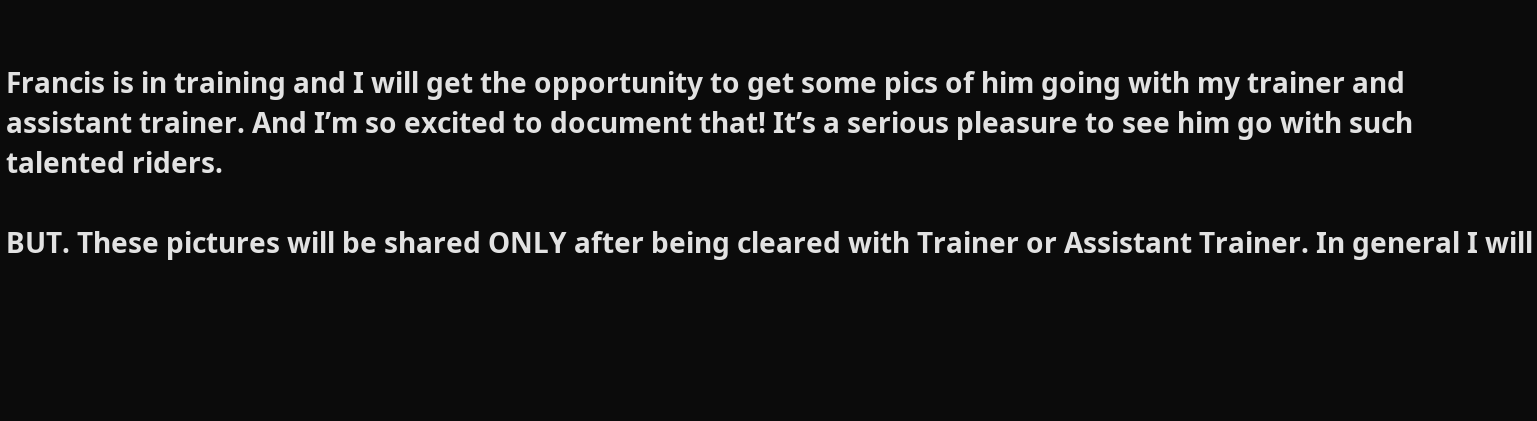Francis is in training and I will get the opportunity to get some pics of him going with my trainer and assistant trainer. And I’m so excited to document that! It’s a serious pleasure to see him go with such talented riders.

BUT. These pictures will be shared ONLY after being cleared with Trainer or Assistant Trainer. In general I will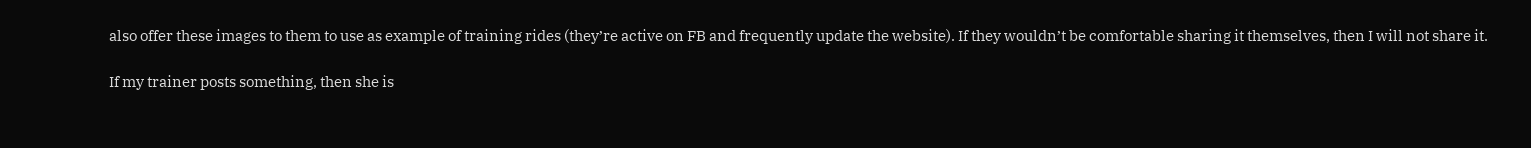also offer these images to them to use as example of training rides (they’re active on FB and frequently update the website). If they wouldn’t be comfortable sharing it themselves, then I will not share it.

If my trainer posts something, then she is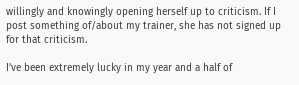willingly and knowingly opening herself up to criticism. If I post something of/about my trainer, she has not signed up for that criticism.

I’ve been extremely lucky in my year and a half of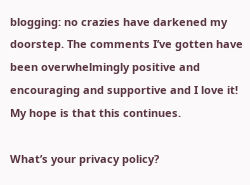blogging: no crazies have darkened my doorstep. The comments I’ve gotten have been overwhelmingly positive and encouraging and supportive and I love it! My hope is that this continues.

What’s your privacy policy?